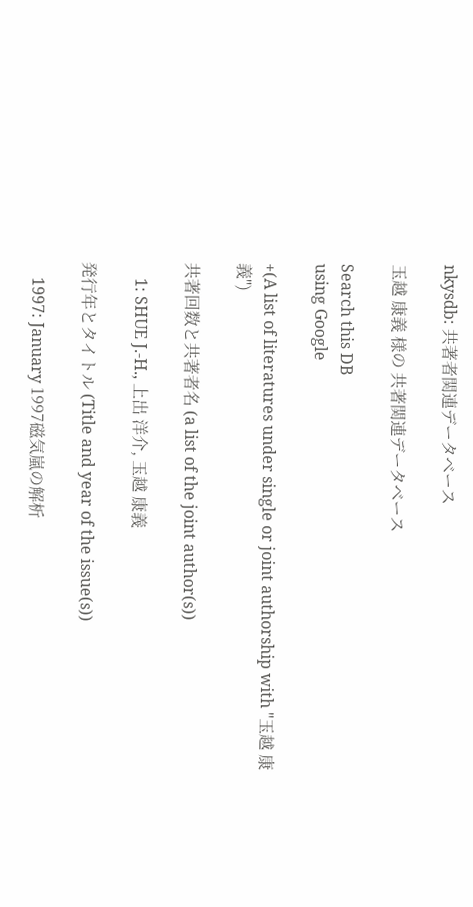nkysdb: 共著者関連データベース

玉越 康義 様の 共著関連データベース

Search this DB
using Google

+(A list of literatures under single or joint authorship with "玉越 康義")

共著回数と共著者名 (a list of the joint author(s))

    1: SHUE J.-H., 上出 洋介, 玉越 康義

発行年とタイトル (Title and year of the issue(s))

    1997: January 1997磁気嵐の解析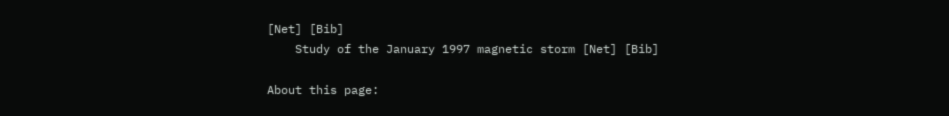[Net] [Bib]
    Study of the January 1997 magnetic storm [Net] [Bib]

About this page: